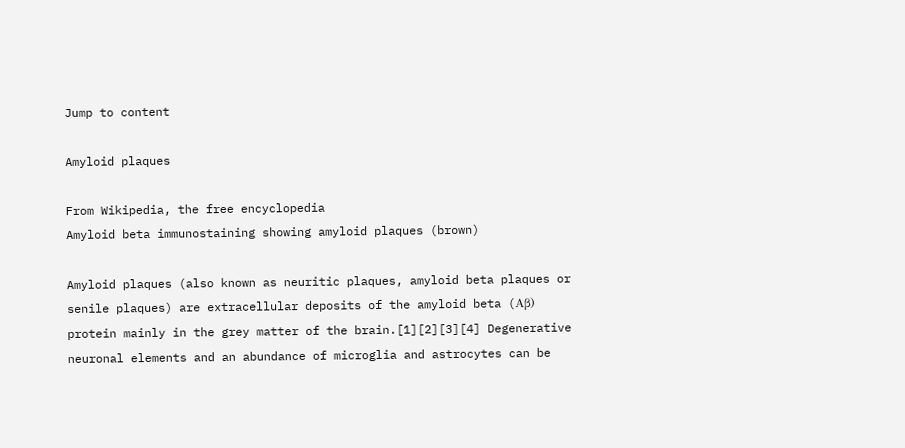Jump to content

Amyloid plaques

From Wikipedia, the free encyclopedia
Amyloid beta immunostaining showing amyloid plaques (brown)

Amyloid plaques (also known as neuritic plaques, amyloid beta plaques or senile plaques) are extracellular deposits of the amyloid beta (Aβ) protein mainly in the grey matter of the brain.[1][2][3][4] Degenerative neuronal elements and an abundance of microglia and astrocytes can be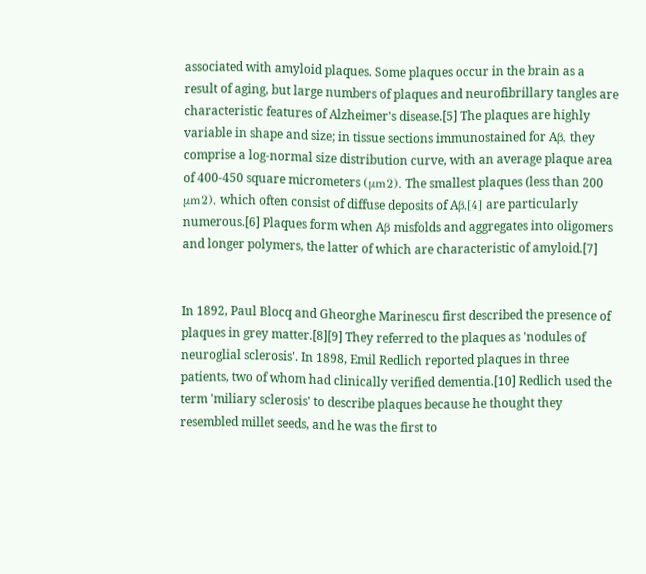associated with amyloid plaques. Some plaques occur in the brain as a result of aging, but large numbers of plaques and neurofibrillary tangles are characteristic features of Alzheimer's disease.[5] The plaques are highly variable in shape and size; in tissue sections immunostained for Aβ, they comprise a log-normal size distribution curve, with an average plaque area of 400-450 square micrometers (μm2). The smallest plaques (less than 200 μm2), which often consist of diffuse deposits of Aβ,[4] are particularly numerous.[6] Plaques form when Aβ misfolds and aggregates into oligomers and longer polymers, the latter of which are characteristic of amyloid.[7]


In 1892, Paul Blocq and Gheorghe Marinescu first described the presence of plaques in grey matter.[8][9] They referred to the plaques as 'nodules of neuroglial sclerosis'. In 1898, Emil Redlich reported plaques in three patients, two of whom had clinically verified dementia.[10] Redlich used the term 'miliary sclerosis' to describe plaques because he thought they resembled millet seeds, and he was the first to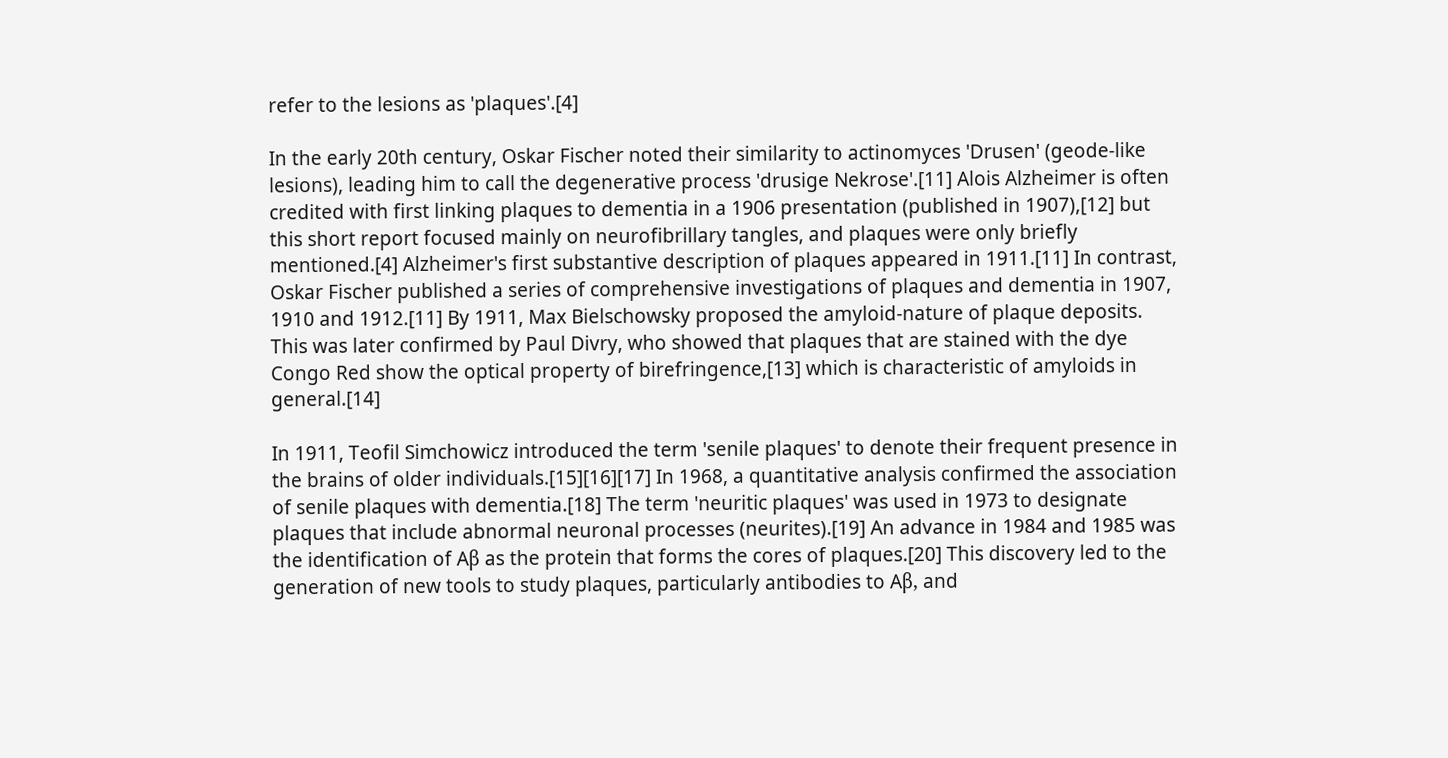refer to the lesions as 'plaques'.[4]

In the early 20th century, Oskar Fischer noted their similarity to actinomyces 'Drusen' (geode-like lesions), leading him to call the degenerative process 'drusige Nekrose'.[11] Alois Alzheimer is often credited with first linking plaques to dementia in a 1906 presentation (published in 1907),[12] but this short report focused mainly on neurofibrillary tangles, and plaques were only briefly mentioned.[4] Alzheimer's first substantive description of plaques appeared in 1911.[11] In contrast, Oskar Fischer published a series of comprehensive investigations of plaques and dementia in 1907, 1910 and 1912.[11] By 1911, Max Bielschowsky proposed the amyloid-nature of plaque deposits. This was later confirmed by Paul Divry, who showed that plaques that are stained with the dye Congo Red show the optical property of birefringence,[13] which is characteristic of amyloids in general.[14]

In 1911, Teofil Simchowicz introduced the term 'senile plaques' to denote their frequent presence in the brains of older individuals.[15][16][17] In 1968, a quantitative analysis confirmed the association of senile plaques with dementia.[18] The term 'neuritic plaques' was used in 1973 to designate plaques that include abnormal neuronal processes (neurites).[19] An advance in 1984 and 1985 was the identification of Aβ as the protein that forms the cores of plaques.[20] This discovery led to the generation of new tools to study plaques, particularly antibodies to Aβ, and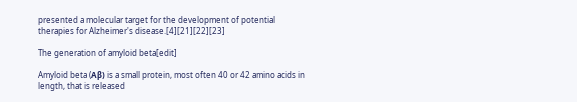presented a molecular target for the development of potential therapies for Alzheimer's disease.[4][21][22][23]

The generation of amyloid beta[edit]

Amyloid beta (Aβ) is a small protein, most often 40 or 42 amino acids in length, that is released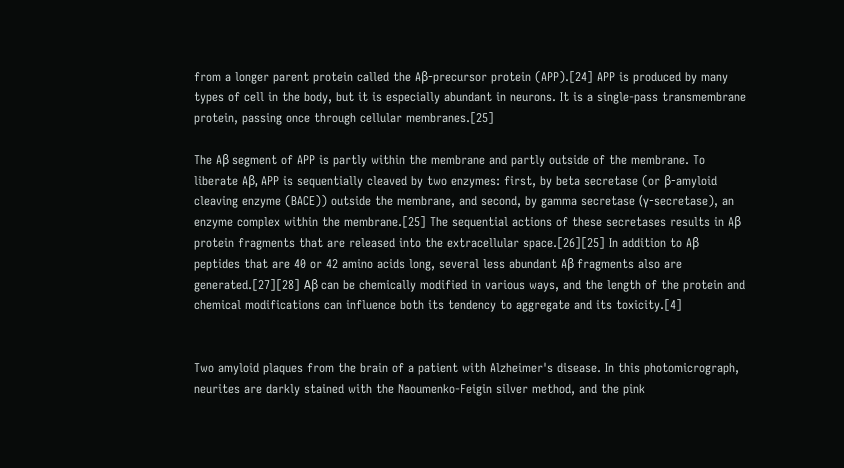from a longer parent protein called the Aβ-precursor protein (APP).[24] APP is produced by many types of cell in the body, but it is especially abundant in neurons. It is a single-pass transmembrane protein, passing once through cellular membranes.[25]

The Aβ segment of APP is partly within the membrane and partly outside of the membrane. To liberate Aβ, APP is sequentially cleaved by two enzymes: first, by beta secretase (or β-amyloid cleaving enzyme (BACE)) outside the membrane, and second, by gamma secretase (γ-secretase), an enzyme complex within the membrane.[25] The sequential actions of these secretases results in Aβ protein fragments that are released into the extracellular space.[26][25] In addition to Aβ peptides that are 40 or 42 amino acids long, several less abundant Aβ fragments also are generated.[27][28] Aβ can be chemically modified in various ways, and the length of the protein and chemical modifications can influence both its tendency to aggregate and its toxicity.[4]


Two amyloid plaques from the brain of a patient with Alzheimer's disease. In this photomicrograph, neurites are darkly stained with the Naoumenko-Feigin silver method, and the pink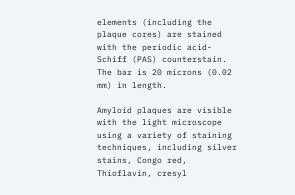elements (including the plaque cores) are stained with the periodic acid-Schiff (PAS) counterstain. The bar is 20 microns (0.02 mm) in length.

Amyloid plaques are visible with the light microscope using a variety of staining techniques, including silver stains, Congo red, Thioflavin, cresyl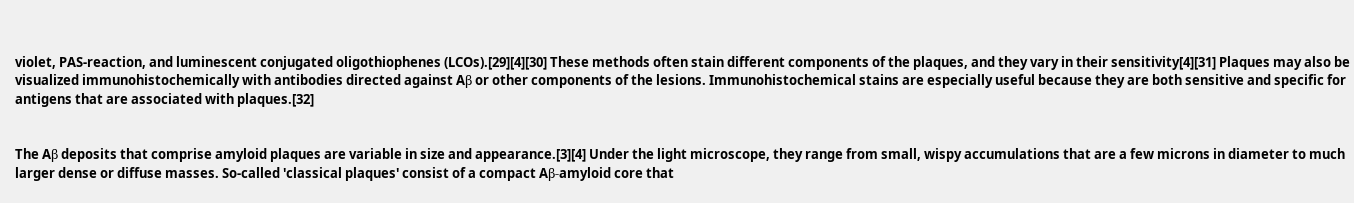violet, PAS-reaction, and luminescent conjugated oligothiophenes (LCOs).[29][4][30] These methods often stain different components of the plaques, and they vary in their sensitivity[4][31] Plaques may also be visualized immunohistochemically with antibodies directed against Aβ or other components of the lesions. Immunohistochemical stains are especially useful because they are both sensitive and specific for antigens that are associated with plaques.[32]


The Aβ deposits that comprise amyloid plaques are variable in size and appearance.[3][4] Under the light microscope, they range from small, wispy accumulations that are a few microns in diameter to much larger dense or diffuse masses. So-called 'classical plaques' consist of a compact Aβ-amyloid core that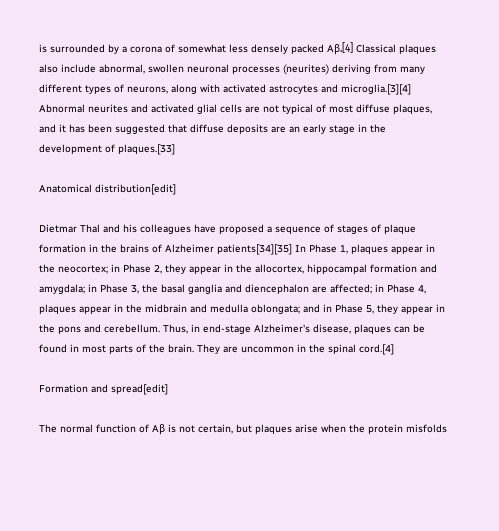is surrounded by a corona of somewhat less densely packed Aβ.[4] Classical plaques also include abnormal, swollen neuronal processes (neurites) deriving from many different types of neurons, along with activated astrocytes and microglia.[3][4] Abnormal neurites and activated glial cells are not typical of most diffuse plaques, and it has been suggested that diffuse deposits are an early stage in the development of plaques.[33]

Anatomical distribution[edit]

Dietmar Thal and his colleagues have proposed a sequence of stages of plaque formation in the brains of Alzheimer patients[34][35] In Phase 1, plaques appear in the neocortex; in Phase 2, they appear in the allocortex, hippocampal formation and amygdala; in Phase 3, the basal ganglia and diencephalon are affected; in Phase 4, plaques appear in the midbrain and medulla oblongata; and in Phase 5, they appear in the pons and cerebellum. Thus, in end-stage Alzheimer's disease, plaques can be found in most parts of the brain. They are uncommon in the spinal cord.[4]

Formation and spread[edit]

The normal function of Aβ is not certain, but plaques arise when the protein misfolds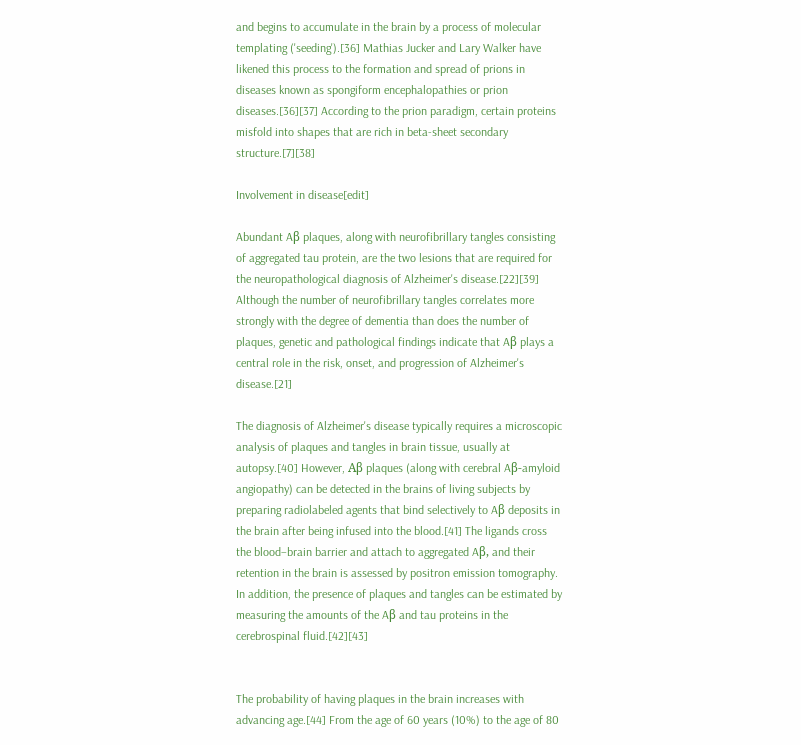and begins to accumulate in the brain by a process of molecular templating ('seeding').[36] Mathias Jucker and Lary Walker have likened this process to the formation and spread of prions in diseases known as spongiform encephalopathies or prion diseases.[36][37] According to the prion paradigm, certain proteins misfold into shapes that are rich in beta-sheet secondary structure.[7][38]

Involvement in disease[edit]

Abundant Aβ plaques, along with neurofibrillary tangles consisting of aggregated tau protein, are the two lesions that are required for the neuropathological diagnosis of Alzheimer's disease.[22][39] Although the number of neurofibrillary tangles correlates more strongly with the degree of dementia than does the number of plaques, genetic and pathological findings indicate that Aβ plays a central role in the risk, onset, and progression of Alzheimer's disease.[21]

The diagnosis of Alzheimer's disease typically requires a microscopic analysis of plaques and tangles in brain tissue, usually at autopsy.[40] However, Aβ plaques (along with cerebral Aβ-amyloid angiopathy) can be detected in the brains of living subjects by preparing radiolabeled agents that bind selectively to Aβ deposits in the brain after being infused into the blood.[41] The ligands cross the blood–brain barrier and attach to aggregated Aβ, and their retention in the brain is assessed by positron emission tomography. In addition, the presence of plaques and tangles can be estimated by measuring the amounts of the Aβ and tau proteins in the cerebrospinal fluid.[42][43]


The probability of having plaques in the brain increases with advancing age.[44] From the age of 60 years (10%) to the age of 80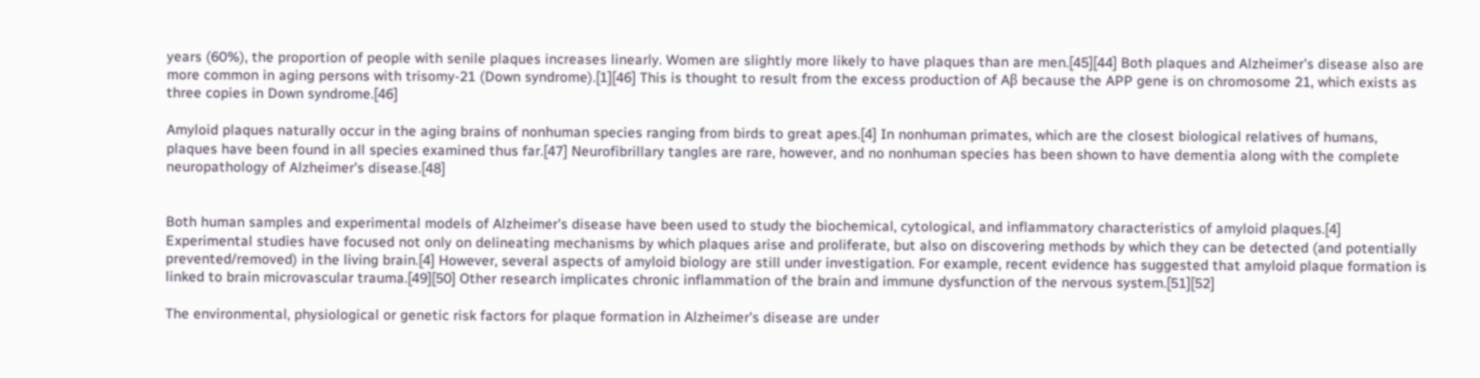years (60%), the proportion of people with senile plaques increases linearly. Women are slightly more likely to have plaques than are men.[45][44] Both plaques and Alzheimer's disease also are more common in aging persons with trisomy-21 (Down syndrome).[1][46] This is thought to result from the excess production of Aβ because the APP gene is on chromosome 21, which exists as three copies in Down syndrome.[46]

Amyloid plaques naturally occur in the aging brains of nonhuman species ranging from birds to great apes.[4] In nonhuman primates, which are the closest biological relatives of humans, plaques have been found in all species examined thus far.[47] Neurofibrillary tangles are rare, however, and no nonhuman species has been shown to have dementia along with the complete neuropathology of Alzheimer's disease.[48]


Both human samples and experimental models of Alzheimer's disease have been used to study the biochemical, cytological, and inflammatory characteristics of amyloid plaques.[4] Experimental studies have focused not only on delineating mechanisms by which plaques arise and proliferate, but also on discovering methods by which they can be detected (and potentially prevented/removed) in the living brain.[4] However, several aspects of amyloid biology are still under investigation. For example, recent evidence has suggested that amyloid plaque formation is linked to brain microvascular trauma.[49][50] Other research implicates chronic inflammation of the brain and immune dysfunction of the nervous system.[51][52]

The environmental, physiological or genetic risk factors for plaque formation in Alzheimer's disease are under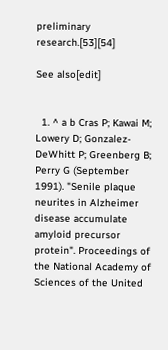preliminary research.[53][54]

See also[edit]


  1. ^ a b Cras P; Kawai M; Lowery D; Gonzalez-DeWhitt P; Greenberg B; Perry G (September 1991). "Senile plaque neurites in Alzheimer disease accumulate amyloid precursor protein". Proceedings of the National Academy of Sciences of the United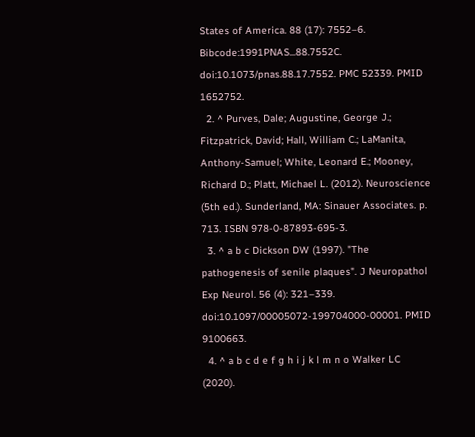States of America. 88 (17): 7552–6. Bibcode:1991PNAS...88.7552C. doi:10.1073/pnas.88.17.7552. PMC 52339. PMID 1652752.
  2. ^ Purves, Dale; Augustine, George J.; Fitzpatrick, David; Hall, William C.; LaManita, Anthony-Samuel; White, Leonard E.; Mooney, Richard D.; Platt, Michael L. (2012). Neuroscience (5th ed.). Sunderland, MA: Sinauer Associates. p. 713. ISBN 978-0-87893-695-3.
  3. ^ a b c Dickson DW (1997). "The pathogenesis of senile plaques". J Neuropathol Exp Neurol. 56 (4): 321–339. doi:10.1097/00005072-199704000-00001. PMID 9100663.
  4. ^ a b c d e f g h i j k l m n o Walker LC (2020).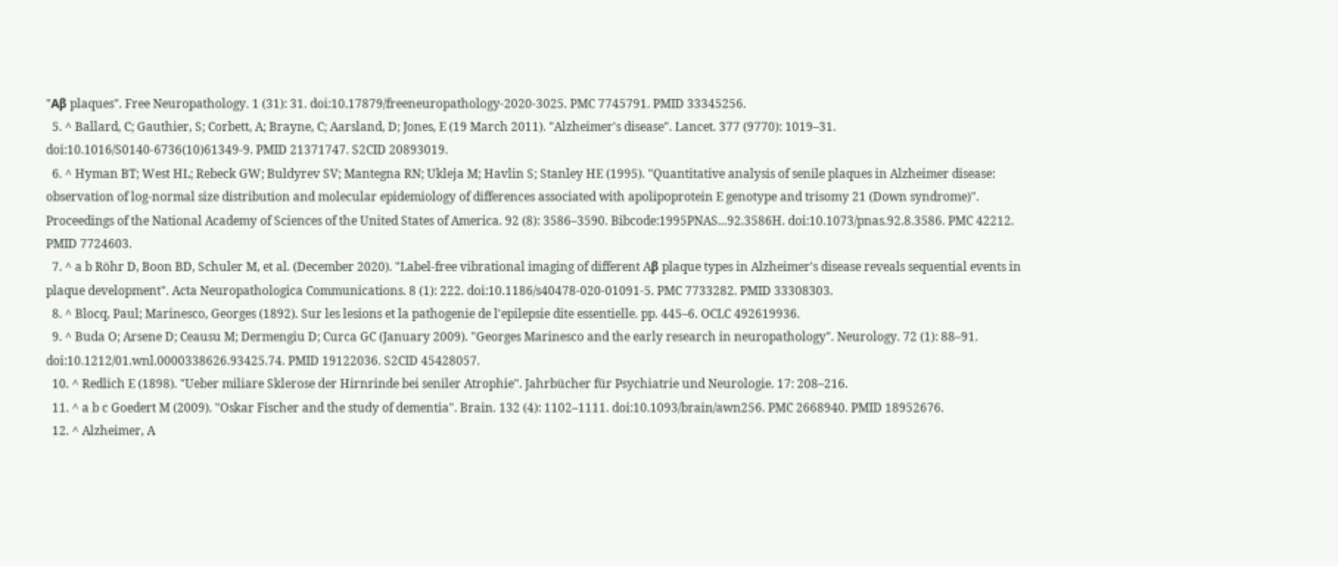"Aβ plaques". Free Neuropathology. 1 (31): 31. doi:10.17879/freeneuropathology-2020-3025. PMC 7745791. PMID 33345256.
  5. ^ Ballard, C; Gauthier, S; Corbett, A; Brayne, C; Aarsland, D; Jones, E (19 March 2011). "Alzheimer's disease". Lancet. 377 (9770): 1019–31. doi:10.1016/S0140-6736(10)61349-9. PMID 21371747. S2CID 20893019.
  6. ^ Hyman BT; West HL; Rebeck GW; Buldyrev SV; Mantegna RN; Ukleja M; Havlin S; Stanley HE (1995). "Quantitative analysis of senile plaques in Alzheimer disease: observation of log-normal size distribution and molecular epidemiology of differences associated with apolipoprotein E genotype and trisomy 21 (Down syndrome)". Proceedings of the National Academy of Sciences of the United States of America. 92 (8): 3586–3590. Bibcode:1995PNAS...92.3586H. doi:10.1073/pnas.92.8.3586. PMC 42212. PMID 7724603.
  7. ^ a b Röhr D, Boon BD, Schuler M, et al. (December 2020). "Label-free vibrational imaging of different Aβ plaque types in Alzheimer's disease reveals sequential events in plaque development". Acta Neuropathologica Communications. 8 (1): 222. doi:10.1186/s40478-020-01091-5. PMC 7733282. PMID 33308303.
  8. ^ Blocq, Paul; Marinesco, Georges (1892). Sur les lesions et la pathogenie de l'epilepsie dite essentielle. pp. 445–6. OCLC 492619936.
  9. ^ Buda O; Arsene D; Ceausu M; Dermengiu D; Curca GC (January 2009). "Georges Marinesco and the early research in neuropathology". Neurology. 72 (1): 88–91. doi:10.1212/01.wnl.0000338626.93425.74. PMID 19122036. S2CID 45428057.
  10. ^ Redlich E (1898). "Ueber miliare Sklerose der Hirnrinde bei seniler Atrophie". Jahrbücher für Psychiatrie und Neurologie. 17: 208–216.
  11. ^ a b c Goedert M (2009). "Oskar Fischer and the study of dementia". Brain. 132 (4): 1102–1111. doi:10.1093/brain/awn256. PMC 2668940. PMID 18952676.
  12. ^ Alzheimer, A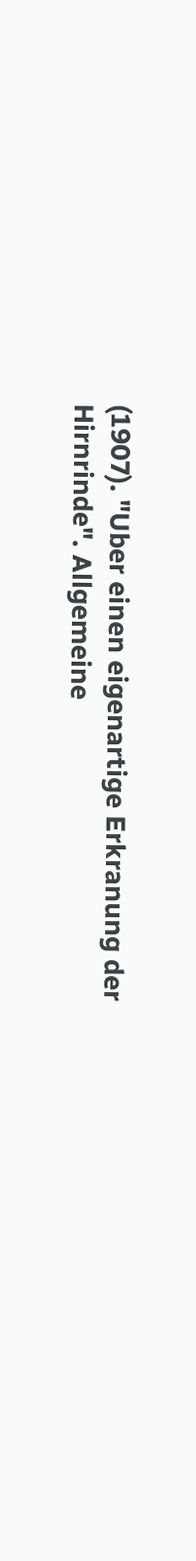(1907). "Uber einen eigenartige Erkranung der Hirnrinde". Allgemeine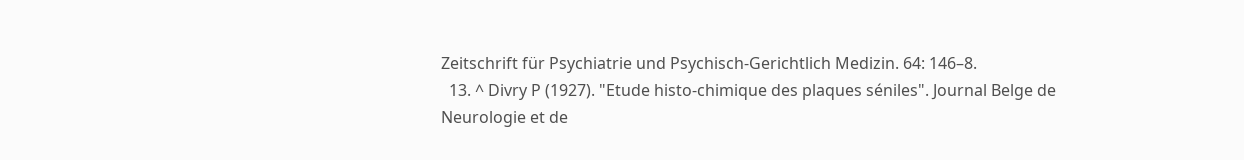Zeitschrift für Psychiatrie und Psychisch-Gerichtlich Medizin. 64: 146–8.
  13. ^ Divry P (1927). "Etude histo-chimique des plaques séniles". Journal Belge de Neurologie et de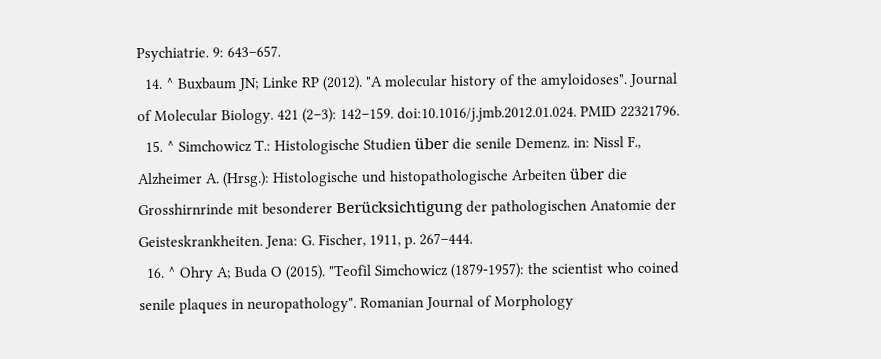Psychiatrie. 9: 643–657.
  14. ^ Buxbaum JN; Linke RP (2012). "A molecular history of the amyloidoses". Journal of Molecular Biology. 421 (2–3): 142–159. doi:10.1016/j.jmb.2012.01.024. PMID 22321796.
  15. ^ Simchowicz T.: Histologische Studien über die senile Demenz. in: Nissl F., Alzheimer A. (Hrsg.): Histologische und histopathologische Arbeiten über die Grosshirnrinde mit besonderer Berücksichtigung der pathologischen Anatomie der Geisteskrankheiten. Jena: G. Fischer, 1911, p. 267–444.
  16. ^ Ohry A; Buda O (2015). "Teofil Simchowicz (1879-1957): the scientist who coined senile plaques in neuropathology". Romanian Journal of Morphology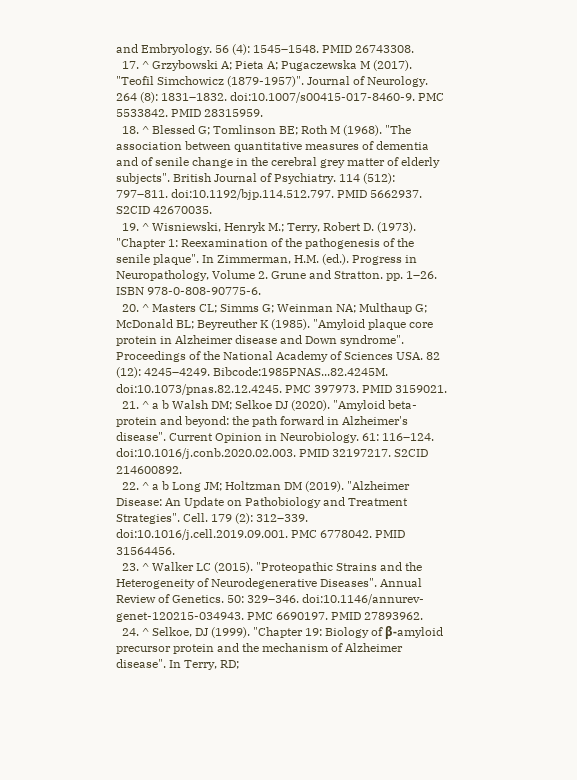and Embryology. 56 (4): 1545–1548. PMID 26743308.
  17. ^ Grzybowski A; Pieta A; Pugaczewska M (2017). "Teofil Simchowicz (1879-1957)". Journal of Neurology. 264 (8): 1831–1832. doi:10.1007/s00415-017-8460-9. PMC 5533842. PMID 28315959.
  18. ^ Blessed G; Tomlinson BE; Roth M (1968). "The association between quantitative measures of dementia and of senile change in the cerebral grey matter of elderly subjects". British Journal of Psychiatry. 114 (512): 797–811. doi:10.1192/bjp.114.512.797. PMID 5662937. S2CID 42670035.
  19. ^ Wisniewski, Henryk M.; Terry, Robert D. (1973). "Chapter 1: Reexamination of the pathogenesis of the senile plaque". In Zimmerman, H.M. (ed.). Progress in Neuropathology, Volume 2. Grune and Stratton. pp. 1–26. ISBN 978-0-808-90775-6.
  20. ^ Masters CL; Simms G; Weinman NA; Multhaup G; McDonald BL; Beyreuther K (1985). "Amyloid plaque core protein in Alzheimer disease and Down syndrome". Proceedings of the National Academy of Sciences USA. 82 (12): 4245–4249. Bibcode:1985PNAS...82.4245M. doi:10.1073/pnas.82.12.4245. PMC 397973. PMID 3159021.
  21. ^ a b Walsh DM; Selkoe DJ (2020). "Amyloid beta-protein and beyond: the path forward in Alzheimer's disease". Current Opinion in Neurobiology. 61: 116–124. doi:10.1016/j.conb.2020.02.003. PMID 32197217. S2CID 214600892.
  22. ^ a b Long JM; Holtzman DM (2019). "Alzheimer Disease: An Update on Pathobiology and Treatment Strategies". Cell. 179 (2): 312–339. doi:10.1016/j.cell.2019.09.001. PMC 6778042. PMID 31564456.
  23. ^ Walker LC (2015). "Proteopathic Strains and the Heterogeneity of Neurodegenerative Diseases". Annual Review of Genetics. 50: 329–346. doi:10.1146/annurev-genet-120215-034943. PMC 6690197. PMID 27893962.
  24. ^ Selkoe, DJ (1999). "Chapter 19: Biology of β-amyloid precursor protein and the mechanism of Alzheimer disease". In Terry, RD;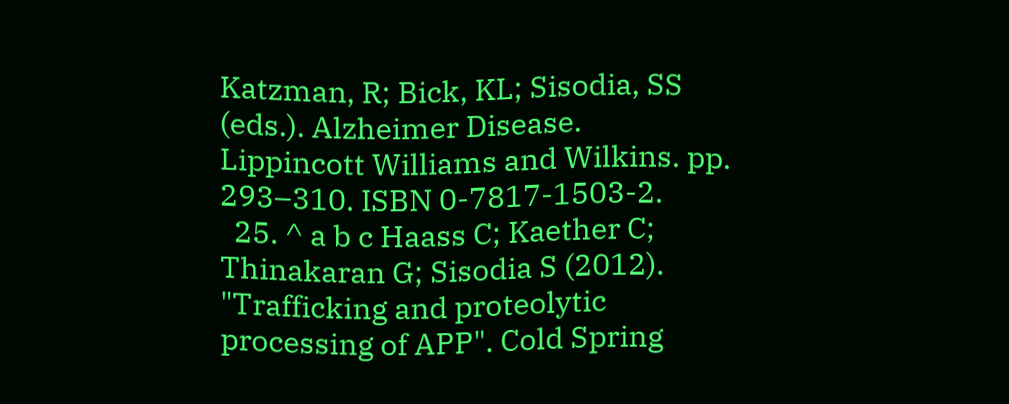Katzman, R; Bick, KL; Sisodia, SS (eds.). Alzheimer Disease. Lippincott Williams and Wilkins. pp. 293–310. ISBN 0-7817-1503-2.
  25. ^ a b c Haass C; Kaether C; Thinakaran G; Sisodia S (2012). "Trafficking and proteolytic processing of APP". Cold Spring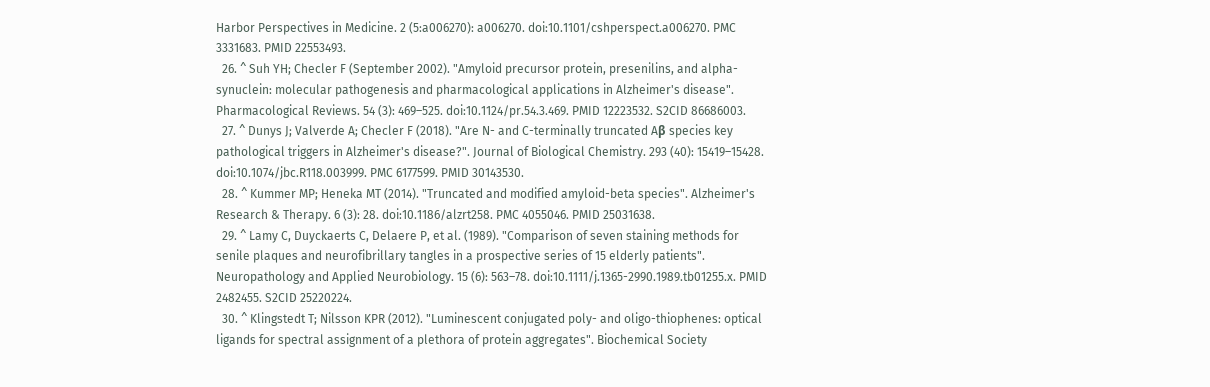Harbor Perspectives in Medicine. 2 (5:a006270): a006270. doi:10.1101/cshperspect.a006270. PMC 3331683. PMID 22553493.
  26. ^ Suh YH; Checler F (September 2002). "Amyloid precursor protein, presenilins, and alpha-synuclein: molecular pathogenesis and pharmacological applications in Alzheimer's disease". Pharmacological Reviews. 54 (3): 469–525. doi:10.1124/pr.54.3.469. PMID 12223532. S2CID 86686003.
  27. ^ Dunys J; Valverde A; Checler F (2018). "Are N- and C-terminally truncated Aβ species key pathological triggers in Alzheimer's disease?". Journal of Biological Chemistry. 293 (40): 15419–15428. doi:10.1074/jbc.R118.003999. PMC 6177599. PMID 30143530.
  28. ^ Kummer MP; Heneka MT (2014). "Truncated and modified amyloid-beta species". Alzheimer's Research & Therapy. 6 (3): 28. doi:10.1186/alzrt258. PMC 4055046. PMID 25031638.
  29. ^ Lamy C, Duyckaerts C, Delaere P, et al. (1989). "Comparison of seven staining methods for senile plaques and neurofibrillary tangles in a prospective series of 15 elderly patients". Neuropathology and Applied Neurobiology. 15 (6): 563–78. doi:10.1111/j.1365-2990.1989.tb01255.x. PMID 2482455. S2CID 25220224.
  30. ^ Klingstedt T; Nilsson KPR (2012). "Luminescent conjugated poly- and oligo-thiophenes: optical ligands for spectral assignment of a plethora of protein aggregates". Biochemical Society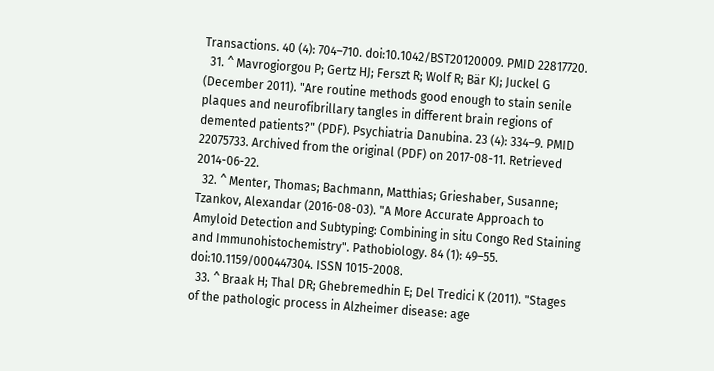Transactions. 40 (4): 704–710. doi:10.1042/BST20120009. PMID 22817720.
  31. ^ Mavrogiorgou P; Gertz HJ; Ferszt R; Wolf R; Bär KJ; Juckel G (December 2011). "Are routine methods good enough to stain senile plaques and neurofibrillary tangles in different brain regions of demented patients?" (PDF). Psychiatria Danubina. 23 (4): 334–9. PMID 22075733. Archived from the original (PDF) on 2017-08-11. Retrieved 2014-06-22.
  32. ^ Menter, Thomas; Bachmann, Matthias; Grieshaber, Susanne; Tzankov, Alexandar (2016-08-03). "A More Accurate Approach to Amyloid Detection and Subtyping: Combining in situ Congo Red Staining and Immunohistochemistry". Pathobiology. 84 (1): 49–55. doi:10.1159/000447304. ISSN 1015-2008.
  33. ^ Braak H; Thal DR; Ghebremedhin E; Del Tredici K (2011). "Stages of the pathologic process in Alzheimer disease: age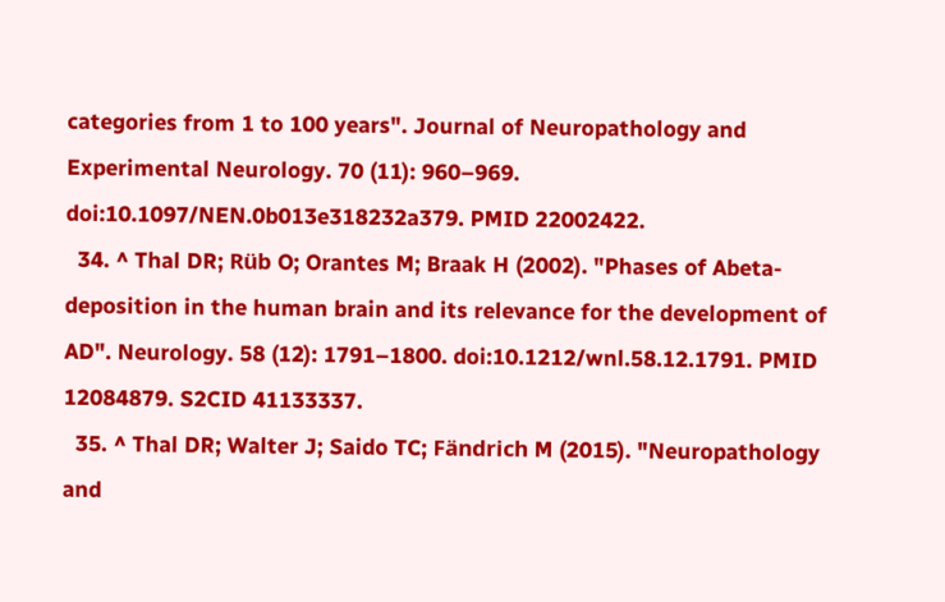categories from 1 to 100 years". Journal of Neuropathology and Experimental Neurology. 70 (11): 960–969. doi:10.1097/NEN.0b013e318232a379. PMID 22002422.
  34. ^ Thal DR; Rüb O; Orantes M; Braak H (2002). "Phases of Abeta-deposition in the human brain and its relevance for the development of AD". Neurology. 58 (12): 1791–1800. doi:10.1212/wnl.58.12.1791. PMID 12084879. S2CID 41133337.
  35. ^ Thal DR; Walter J; Saido TC; Fändrich M (2015). "Neuropathology and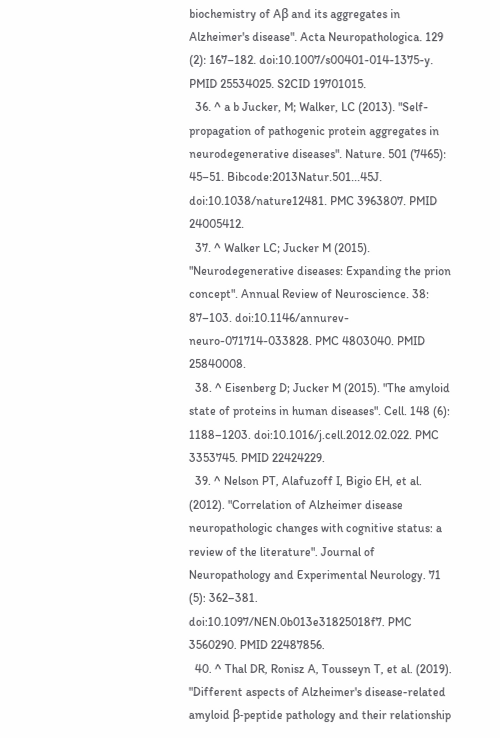biochemistry of Aβ and its aggregates in Alzheimer's disease". Acta Neuropathologica. 129 (2): 167–182. doi:10.1007/s00401-014-1375-y. PMID 25534025. S2CID 19701015.
  36. ^ a b Jucker, M; Walker, LC (2013). "Self-propagation of pathogenic protein aggregates in neurodegenerative diseases". Nature. 501 (7465): 45–51. Bibcode:2013Natur.501...45J. doi:10.1038/nature12481. PMC 3963807. PMID 24005412.
  37. ^ Walker LC; Jucker M (2015). "Neurodegenerative diseases: Expanding the prion concept". Annual Review of Neuroscience. 38: 87–103. doi:10.1146/annurev-neuro-071714-033828. PMC 4803040. PMID 25840008.
  38. ^ Eisenberg D; Jucker M (2015). "The amyloid state of proteins in human diseases". Cell. 148 (6): 1188–1203. doi:10.1016/j.cell.2012.02.022. PMC 3353745. PMID 22424229.
  39. ^ Nelson PT, Alafuzoff I, Bigio EH, et al. (2012). "Correlation of Alzheimer disease neuropathologic changes with cognitive status: a review of the literature". Journal of Neuropathology and Experimental Neurology. 71 (5): 362–381. doi:10.1097/NEN.0b013e31825018f7. PMC 3560290. PMID 22487856.
  40. ^ Thal DR, Ronisz A, Tousseyn T, et al. (2019). "Different aspects of Alzheimer's disease-related amyloid β-peptide pathology and their relationship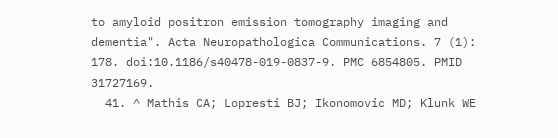to amyloid positron emission tomography imaging and dementia". Acta Neuropathologica Communications. 7 (1): 178. doi:10.1186/s40478-019-0837-9. PMC 6854805. PMID 31727169.
  41. ^ Mathis CA; Lopresti BJ; Ikonomovic MD; Klunk WE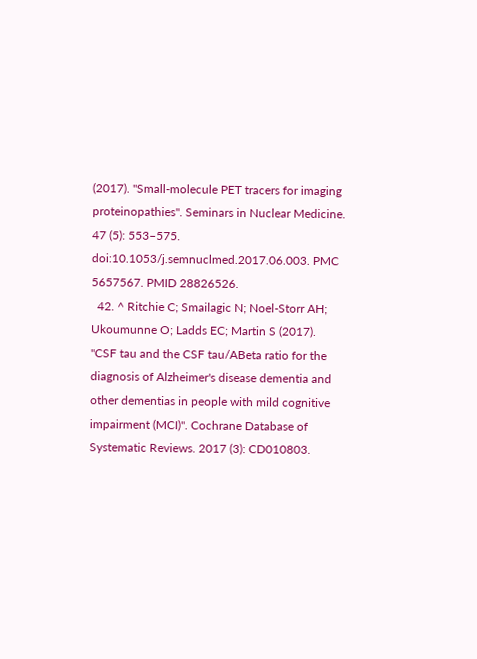(2017). "Small-molecule PET tracers for imaging proteinopathies". Seminars in Nuclear Medicine. 47 (5): 553–575. doi:10.1053/j.semnuclmed.2017.06.003. PMC 5657567. PMID 28826526.
  42. ^ Ritchie C; Smailagic N; Noel-Storr AH; Ukoumunne O; Ladds EC; Martin S (2017). "CSF tau and the CSF tau/ABeta ratio for the diagnosis of Alzheimer's disease dementia and other dementias in people with mild cognitive impairment (MCI)". Cochrane Database of Systematic Reviews. 2017 (3): CD010803.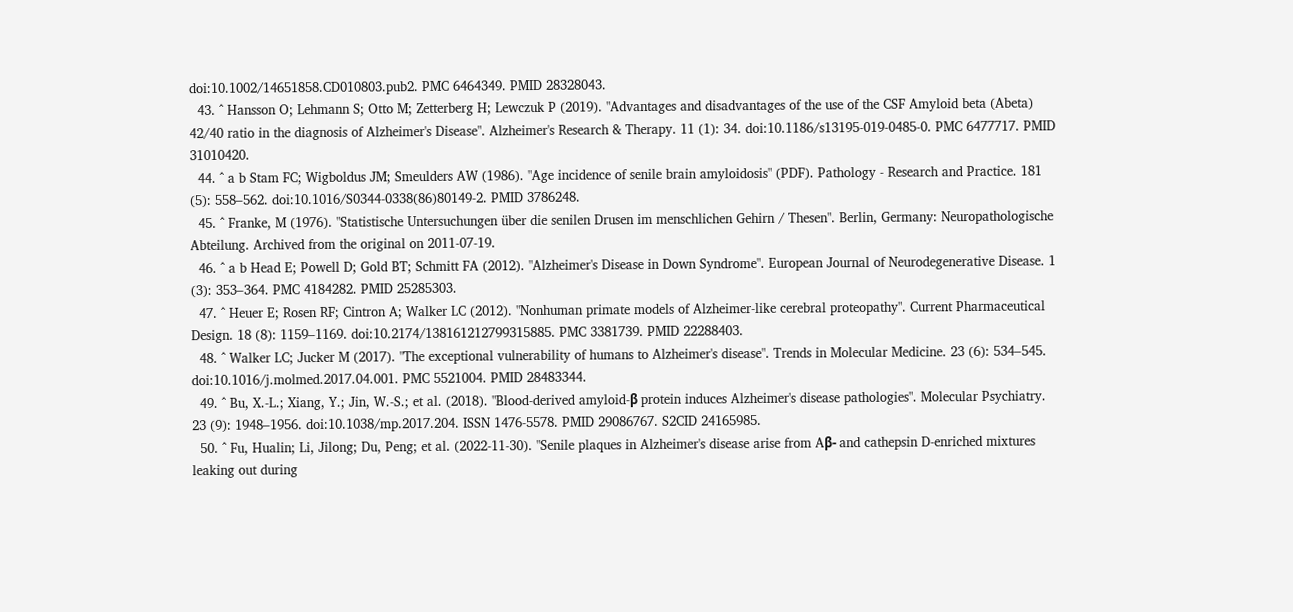doi:10.1002/14651858.CD010803.pub2. PMC 6464349. PMID 28328043.
  43. ^ Hansson O; Lehmann S; Otto M; Zetterberg H; Lewczuk P (2019). "Advantages and disadvantages of the use of the CSF Amyloid beta (Abeta) 42/40 ratio in the diagnosis of Alzheimer's Disease". Alzheimer's Research & Therapy. 11 (1): 34. doi:10.1186/s13195-019-0485-0. PMC 6477717. PMID 31010420.
  44. ^ a b Stam FC; Wigboldus JM; Smeulders AW (1986). "Age incidence of senile brain amyloidosis" (PDF). Pathology - Research and Practice. 181 (5): 558–562. doi:10.1016/S0344-0338(86)80149-2. PMID 3786248.
  45. ^ Franke, M (1976). "Statistische Untersuchungen über die senilen Drusen im menschlichen Gehirn / Thesen". Berlin, Germany: Neuropathologische Abteilung. Archived from the original on 2011-07-19.
  46. ^ a b Head E; Powell D; Gold BT; Schmitt FA (2012). "Alzheimer's Disease in Down Syndrome". European Journal of Neurodegenerative Disease. 1 (3): 353–364. PMC 4184282. PMID 25285303.
  47. ^ Heuer E; Rosen RF; Cintron A; Walker LC (2012). "Nonhuman primate models of Alzheimer-like cerebral proteopathy". Current Pharmaceutical Design. 18 (8): 1159–1169. doi:10.2174/138161212799315885. PMC 3381739. PMID 22288403.
  48. ^ Walker LC; Jucker M (2017). "The exceptional vulnerability of humans to Alzheimer's disease". Trends in Molecular Medicine. 23 (6): 534–545. doi:10.1016/j.molmed.2017.04.001. PMC 5521004. PMID 28483344.
  49. ^ Bu, X.-L.; Xiang, Y.; Jin, W.-S.; et al. (2018). "Blood-derived amyloid-β protein induces Alzheimer's disease pathologies". Molecular Psychiatry. 23 (9): 1948–1956. doi:10.1038/mp.2017.204. ISSN 1476-5578. PMID 29086767. S2CID 24165985.
  50. ^ Fu, Hualin; Li, Jilong; Du, Peng; et al. (2022-11-30). "Senile plaques in Alzheimer's disease arise from Aβ- and cathepsin D-enriched mixtures leaking out during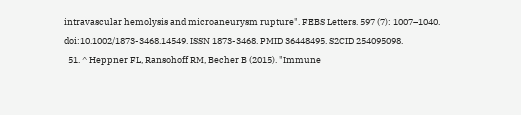intravascular hemolysis and microaneurysm rupture". FEBS Letters. 597 (7): 1007–1040. doi:10.1002/1873-3468.14549. ISSN 1873-3468. PMID 36448495. S2CID 254095098.
  51. ^ Heppner FL, Ransohoff RM, Becher B (2015). "Immune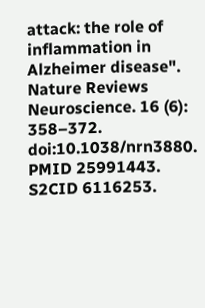attack: the role of inflammation in Alzheimer disease". Nature Reviews Neuroscience. 16 (6): 358–372. doi:10.1038/nrn3880. PMID 25991443. S2CID 6116253.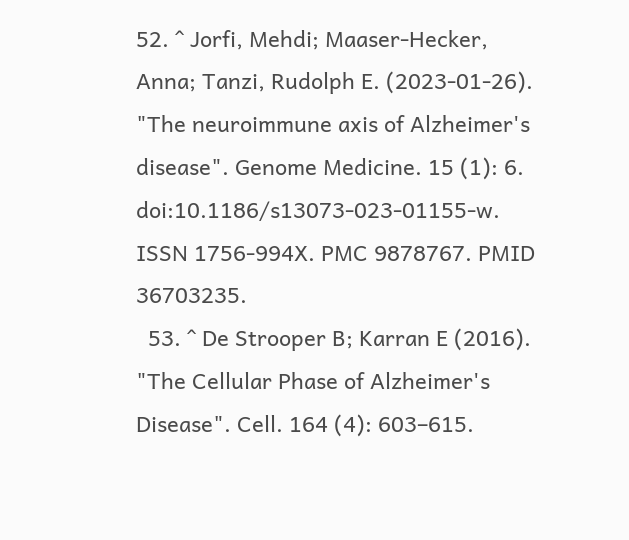52. ^ Jorfi, Mehdi; Maaser-Hecker, Anna; Tanzi, Rudolph E. (2023-01-26). "The neuroimmune axis of Alzheimer's disease". Genome Medicine. 15 (1): 6. doi:10.1186/s13073-023-01155-w. ISSN 1756-994X. PMC 9878767. PMID 36703235.
  53. ^ De Strooper B; Karran E (2016). "The Cellular Phase of Alzheimer's Disease". Cell. 164 (4): 603–615.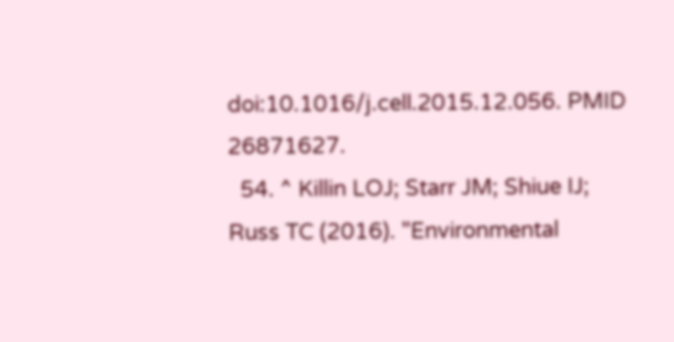doi:10.1016/j.cell.2015.12.056. PMID 26871627.
  54. ^ Killin LOJ; Starr JM; Shiue IJ; Russ TC (2016). "Environmental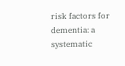risk factors for dementia: a systematic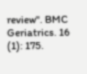review". BMC Geriatrics. 16 (1): 175.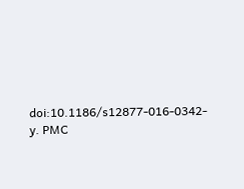doi:10.1186/s12877-016-0342-y. PMC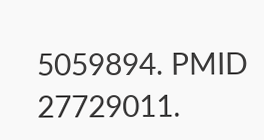5059894. PMID 27729011.